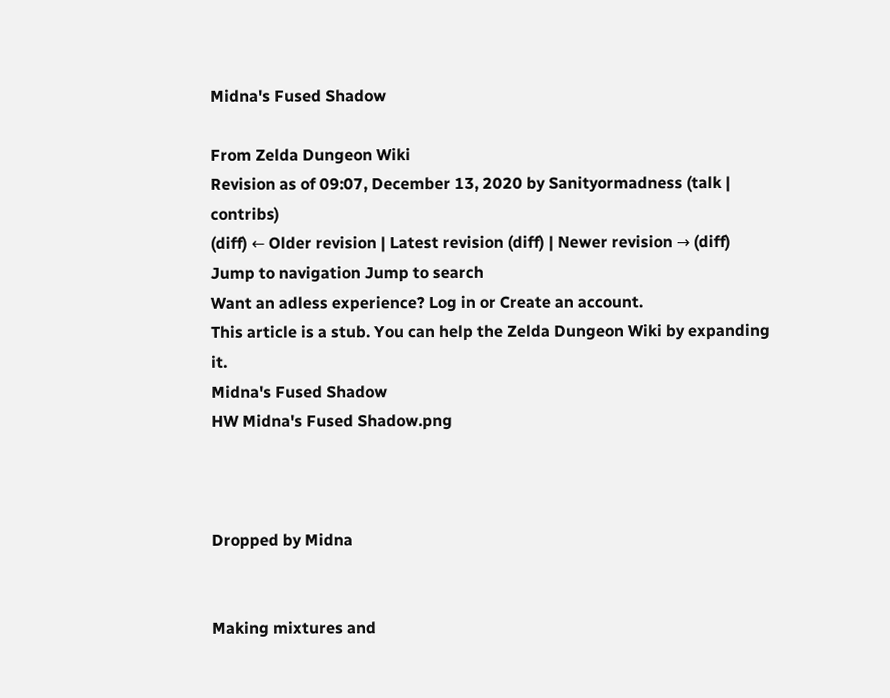Midna's Fused Shadow

From Zelda Dungeon Wiki
Revision as of 09:07, December 13, 2020 by Sanityormadness (talk | contribs)
(diff) ← Older revision | Latest revision (diff) | Newer revision → (diff)
Jump to navigation Jump to search
Want an adless experience? Log in or Create an account.
This article is a stub. You can help the Zelda Dungeon Wiki by expanding it.
Midna's Fused Shadow
HW Midna's Fused Shadow.png



Dropped by Midna


Making mixtures and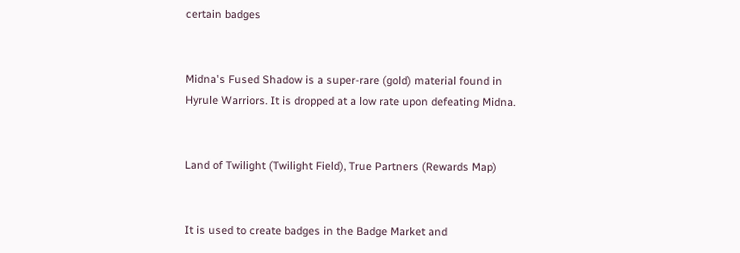certain badges


Midna's Fused Shadow is a super-rare (gold) material found in Hyrule Warriors. It is dropped at a low rate upon defeating Midna.


Land of Twilight (Twilight Field), True Partners (Rewards Map)


It is used to create badges in the Badge Market and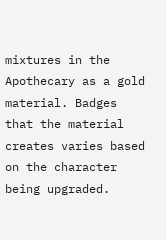mixtures in the Apothecary as a gold material. Badges that the material creates varies based on the character being upgraded.